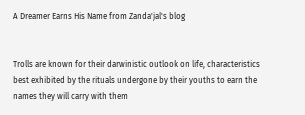A Dreamer Earns His Name from Zanda'jal's blog


Trolls are known for their darwinistic outlook on life, characteristics best exhibited by the rituals undergone by their youths to earn the names they will carry with them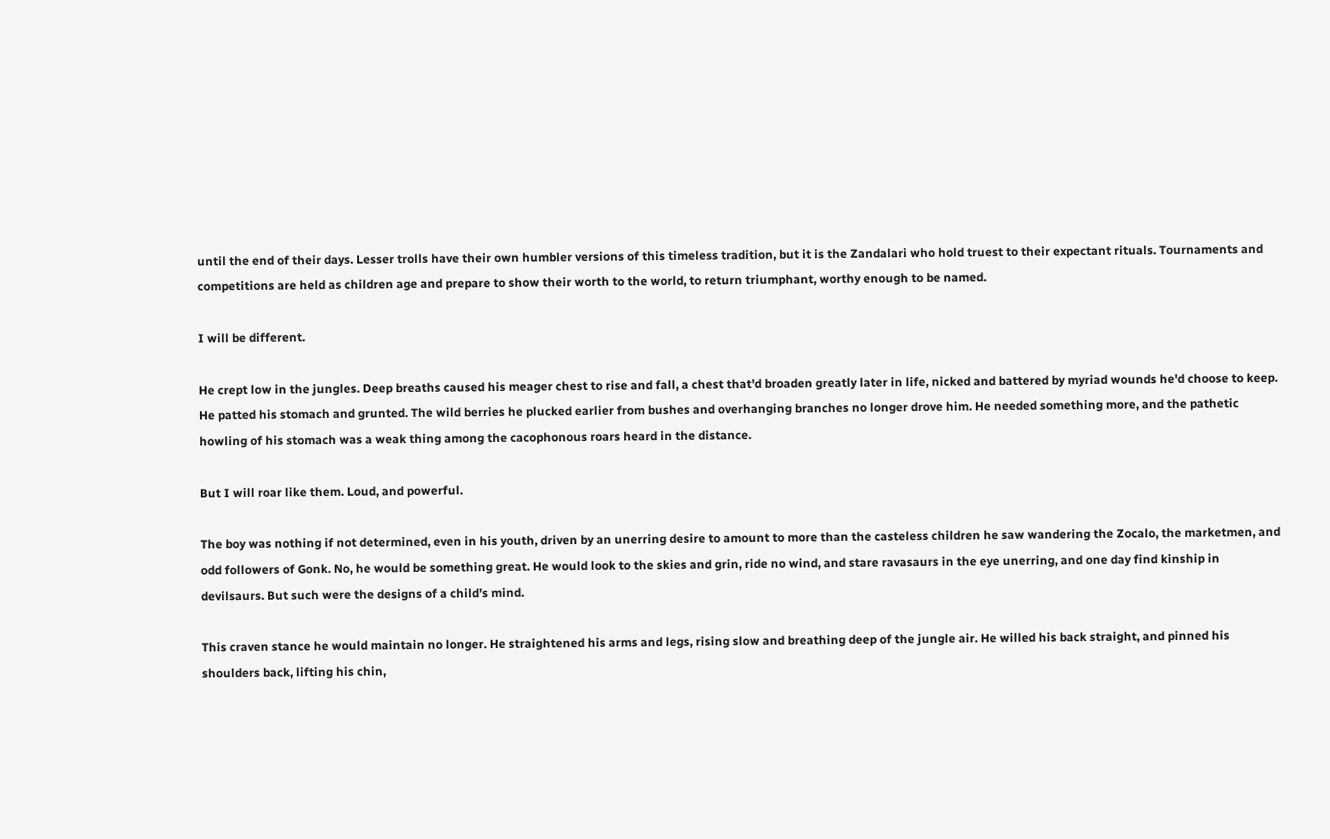until the end of their days. Lesser trolls have their own humbler versions of this timeless tradition, but it is the Zandalari who hold truest to their expectant rituals. Tournaments and competitions are held as children age and prepare to show their worth to the world, to return triumphant, worthy enough to be named.

I will be different.

He crept low in the jungles. Deep breaths caused his meager chest to rise and fall, a chest that'd broaden greatly later in life, nicked and battered by myriad wounds he'd choose to keep. He patted his stomach and grunted. The wild berries he plucked earlier from bushes and overhanging branches no longer drove him. He needed something more, and the pathetic howling of his stomach was a weak thing among the cacophonous roars heard in the distance.

But I will roar like them. Loud, and powerful.

The boy was nothing if not determined, even in his youth, driven by an unerring desire to amount to more than the casteless children he saw wandering the Zocalo, the marketmen, and odd followers of Gonk. No, he would be something great. He would look to the skies and grin, ride no wind, and stare ravasaurs in the eye unerring, and one day find kinship in devilsaurs. But such were the designs of a child’s mind.

This craven stance he would maintain no longer. He straightened his arms and legs, rising slow and breathing deep of the jungle air. He willed his back straight, and pinned his shoulders back, lifting his chin,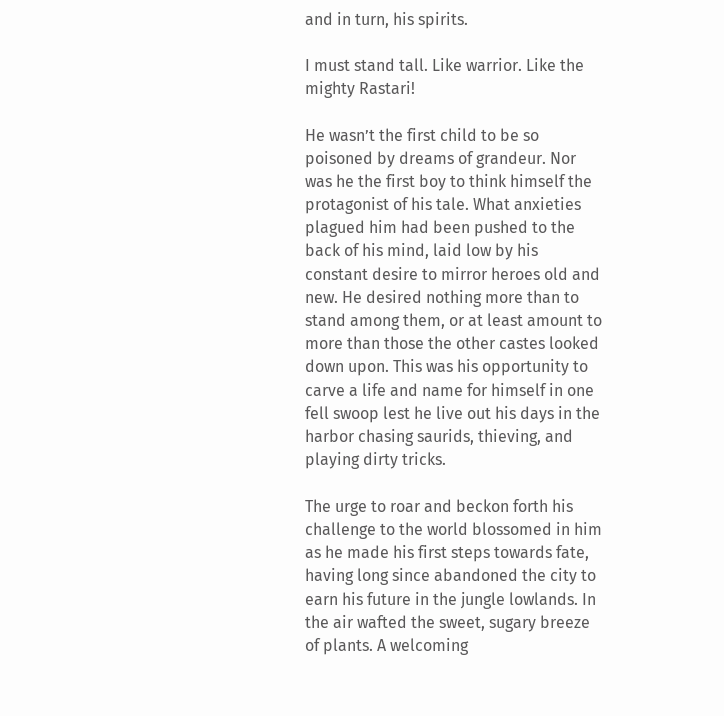and in turn, his spirits.

I must stand tall. Like warrior. Like the mighty Rastari!

He wasn’t the first child to be so poisoned by dreams of grandeur. Nor was he the first boy to think himself the protagonist of his tale. What anxieties plagued him had been pushed to the back of his mind, laid low by his constant desire to mirror heroes old and new. He desired nothing more than to stand among them, or at least amount to more than those the other castes looked down upon. This was his opportunity to carve a life and name for himself in one fell swoop lest he live out his days in the harbor chasing saurids, thieving, and playing dirty tricks.

The urge to roar and beckon forth his challenge to the world blossomed in him as he made his first steps towards fate, having long since abandoned the city to earn his future in the jungle lowlands. In the air wafted the sweet, sugary breeze of plants. A welcoming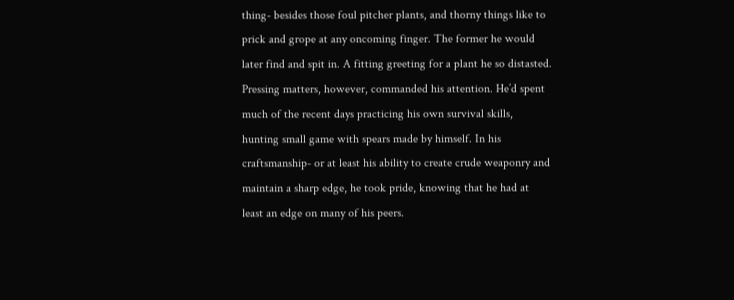thing- besides those foul pitcher plants, and thorny things like to prick and grope at any oncoming finger. The former he would later find and spit in. A fitting greeting for a plant he so distasted. Pressing matters, however, commanded his attention. He’d spent much of the recent days practicing his own survival skills, hunting small game with spears made by himself. In his craftsmanship- or at least his ability to create crude weaponry and maintain a sharp edge, he took pride, knowing that he had at least an edge on many of his peers.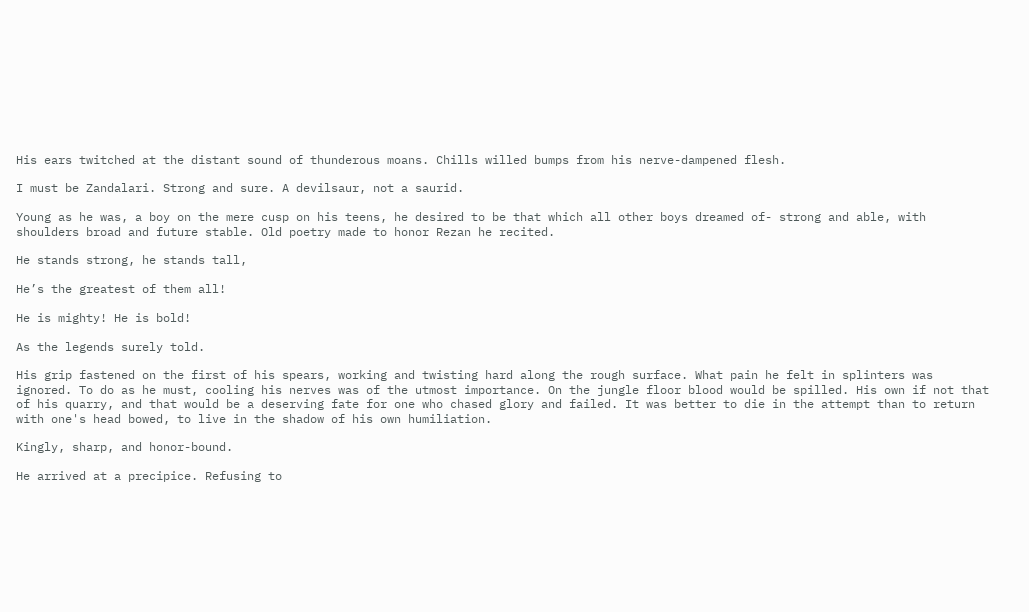His ears twitched at the distant sound of thunderous moans. Chills willed bumps from his nerve-dampened flesh.

I must be Zandalari. Strong and sure. A devilsaur, not a saurid.

Young as he was, a boy on the mere cusp on his teens, he desired to be that which all other boys dreamed of- strong and able, with shoulders broad and future stable. Old poetry made to honor Rezan he recited.

He stands strong, he stands tall,

He’s the greatest of them all!

He is mighty! He is bold!

As the legends surely told.

His grip fastened on the first of his spears, working and twisting hard along the rough surface. What pain he felt in splinters was ignored. To do as he must, cooling his nerves was of the utmost importance. On the jungle floor blood would be spilled. His own if not that of his quarry, and that would be a deserving fate for one who chased glory and failed. It was better to die in the attempt than to return with one's head bowed, to live in the shadow of his own humiliation.

Kingly, sharp, and honor-bound.

He arrived at a precipice. Refusing to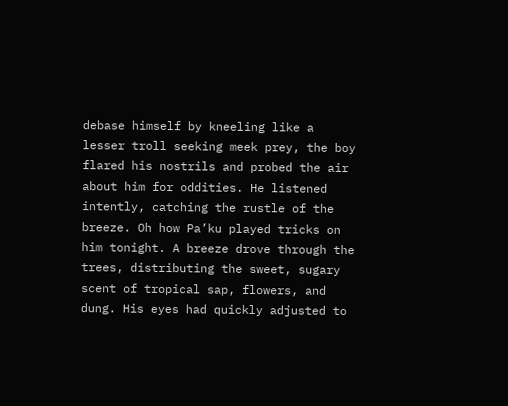debase himself by kneeling like a lesser troll seeking meek prey, the boy flared his nostrils and probed the air about him for oddities. He listened intently, catching the rustle of the breeze. Oh how Pa’ku played tricks on him tonight. A breeze drove through the trees, distributing the sweet, sugary scent of tropical sap, flowers, and dung. His eyes had quickly adjusted to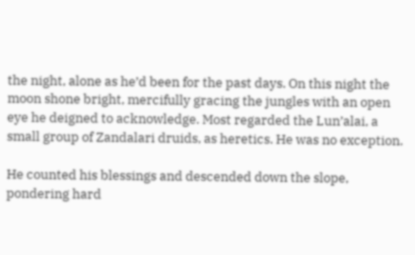the night, alone as he’d been for the past days. On this night the moon shone bright, mercifully gracing the jungles with an open eye he deigned to acknowledge. Most regarded the Lun’alai, a small group of Zandalari druids, as heretics. He was no exception.

He counted his blessings and descended down the slope, pondering hard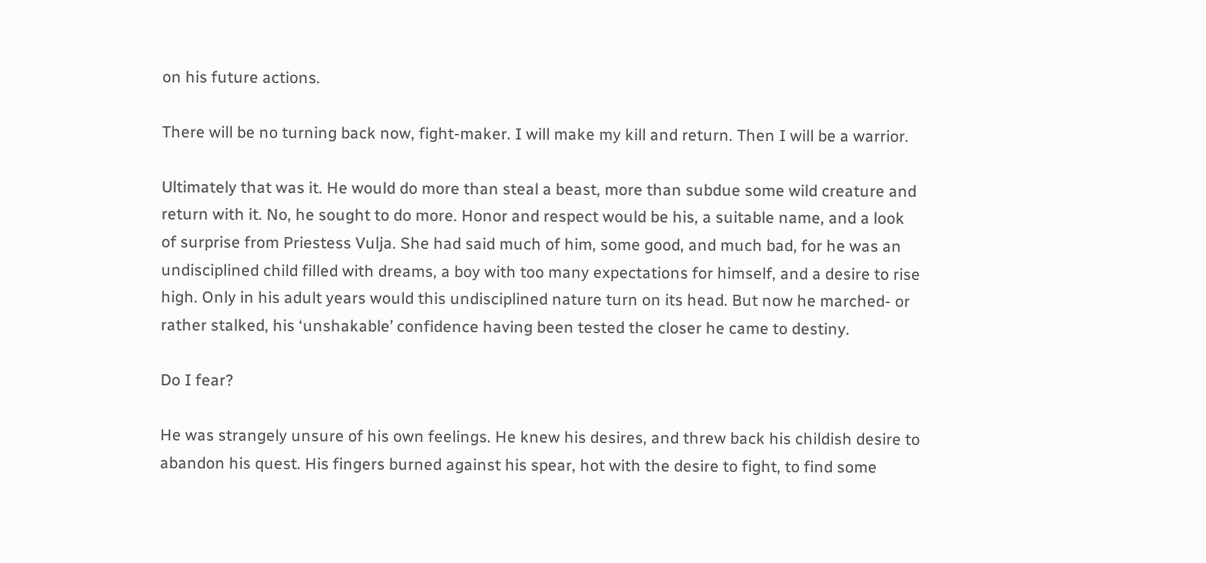on his future actions.

There will be no turning back now, fight-maker. I will make my kill and return. Then I will be a warrior.

Ultimately that was it. He would do more than steal a beast, more than subdue some wild creature and return with it. No, he sought to do more. Honor and respect would be his, a suitable name, and a look of surprise from Priestess Vulja. She had said much of him, some good, and much bad, for he was an undisciplined child filled with dreams, a boy with too many expectations for himself, and a desire to rise high. Only in his adult years would this undisciplined nature turn on its head. But now he marched- or rather stalked, his ‘unshakable’ confidence having been tested the closer he came to destiny.

Do I fear?

He was strangely unsure of his own feelings. He knew his desires, and threw back his childish desire to abandon his quest. His fingers burned against his spear, hot with the desire to fight, to find some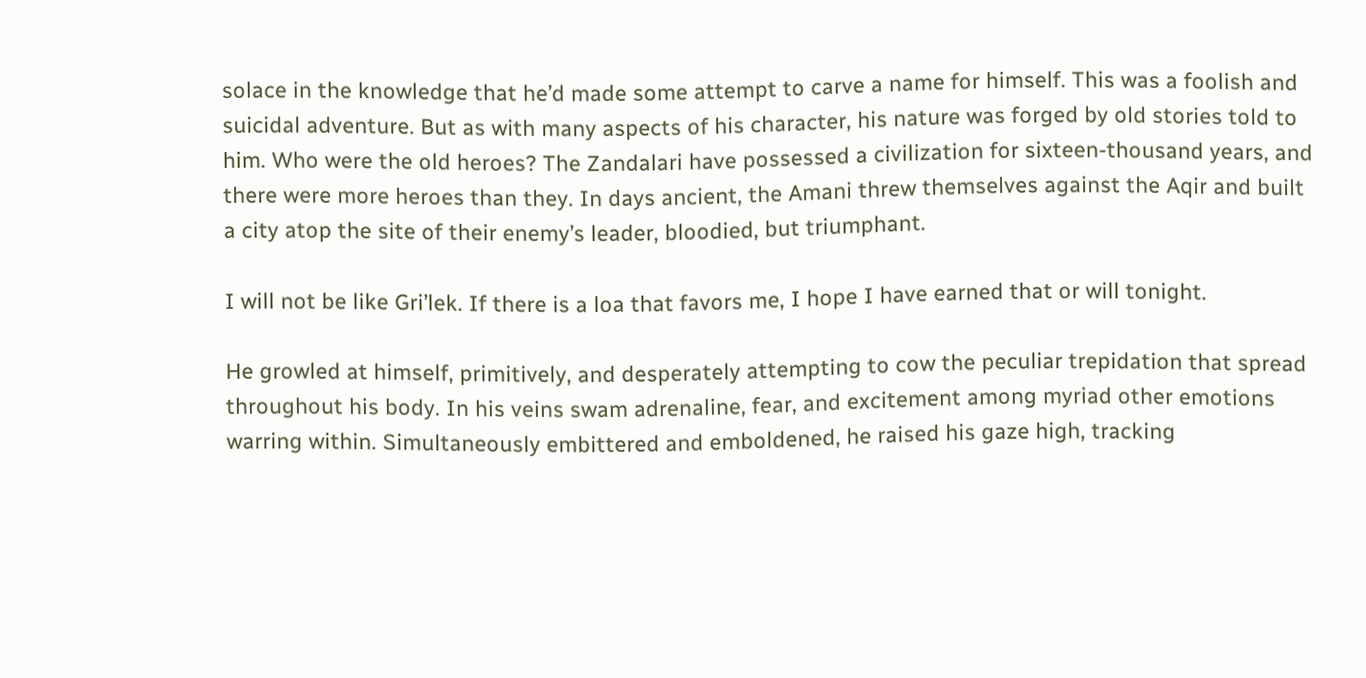solace in the knowledge that he’d made some attempt to carve a name for himself. This was a foolish and suicidal adventure. But as with many aspects of his character, his nature was forged by old stories told to him. Who were the old heroes? The Zandalari have possessed a civilization for sixteen-thousand years, and there were more heroes than they. In days ancient, the Amani threw themselves against the Aqir and built a city atop the site of their enemy’s leader, bloodied, but triumphant.

I will not be like Gri’lek. If there is a loa that favors me, I hope I have earned that or will tonight.

He growled at himself, primitively, and desperately attempting to cow the peculiar trepidation that spread throughout his body. In his veins swam adrenaline, fear, and excitement among myriad other emotions warring within. Simultaneously embittered and emboldened, he raised his gaze high, tracking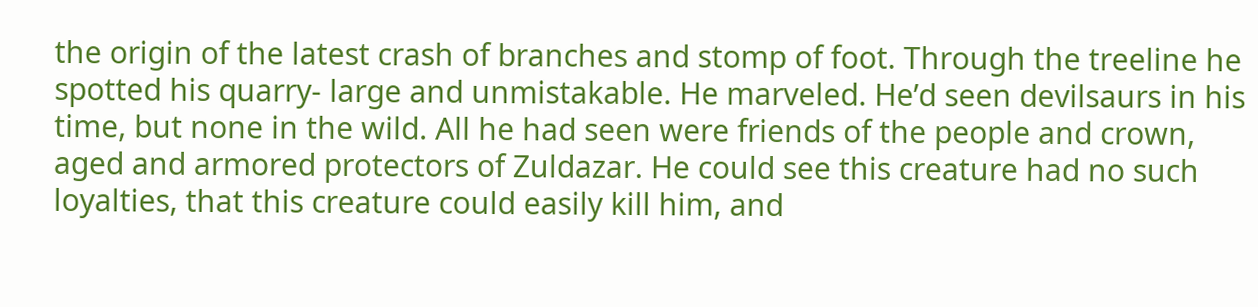the origin of the latest crash of branches and stomp of foot. Through the treeline he spotted his quarry- large and unmistakable. He marveled. He’d seen devilsaurs in his time, but none in the wild. All he had seen were friends of the people and crown, aged and armored protectors of Zuldazar. He could see this creature had no such loyalties, that this creature could easily kill him, and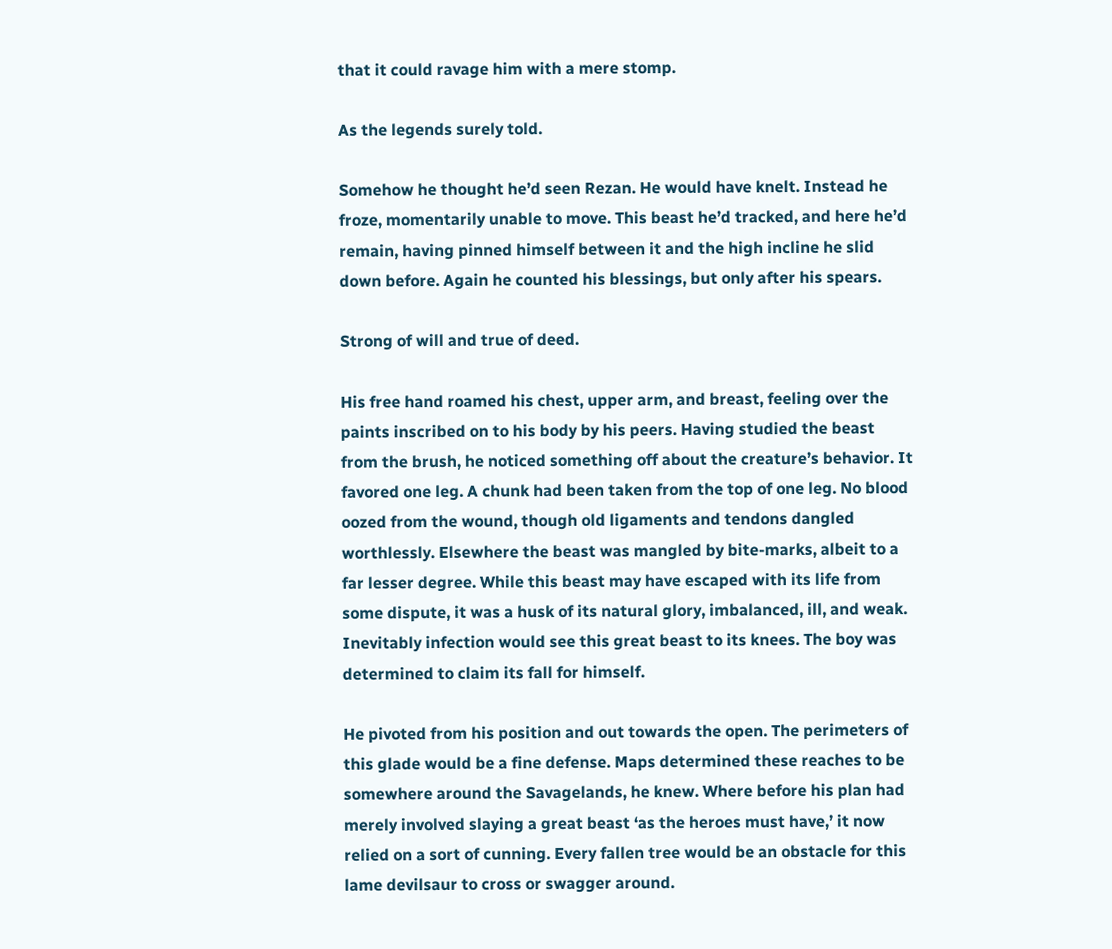that it could ravage him with a mere stomp.

As the legends surely told.

Somehow he thought he’d seen Rezan. He would have knelt. Instead he froze, momentarily unable to move. This beast he’d tracked, and here he’d remain, having pinned himself between it and the high incline he slid down before. Again he counted his blessings, but only after his spears.

Strong of will and true of deed.

His free hand roamed his chest, upper arm, and breast, feeling over the paints inscribed on to his body by his peers. Having studied the beast from the brush, he noticed something off about the creature’s behavior. It favored one leg. A chunk had been taken from the top of one leg. No blood oozed from the wound, though old ligaments and tendons dangled worthlessly. Elsewhere the beast was mangled by bite-marks, albeit to a far lesser degree. While this beast may have escaped with its life from some dispute, it was a husk of its natural glory, imbalanced, ill, and weak. Inevitably infection would see this great beast to its knees. The boy was determined to claim its fall for himself.

He pivoted from his position and out towards the open. The perimeters of this glade would be a fine defense. Maps determined these reaches to be somewhere around the Savagelands, he knew. Where before his plan had merely involved slaying a great beast ‘as the heroes must have,’ it now relied on a sort of cunning. Every fallen tree would be an obstacle for this lame devilsaur to cross or swagger around.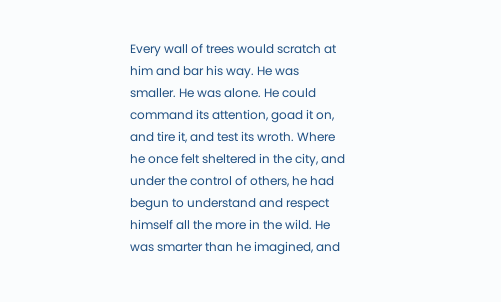Every wall of trees would scratch at him and bar his way. He was smaller. He was alone. He could command its attention, goad it on, and tire it, and test its wroth. Where he once felt sheltered in the city, and under the control of others, he had begun to understand and respect himself all the more in the wild. He was smarter than he imagined, and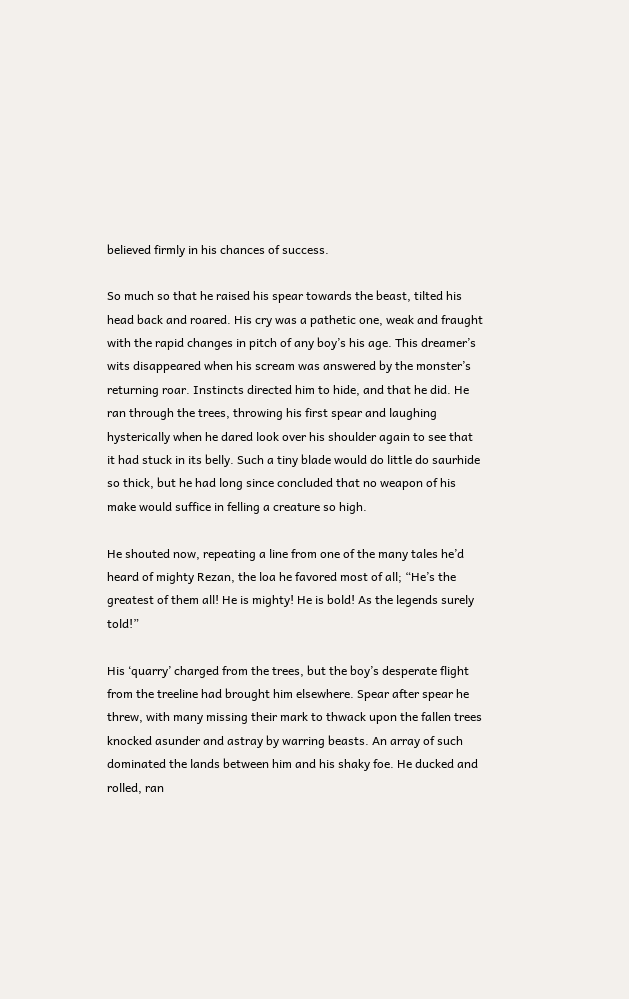believed firmly in his chances of success.

So much so that he raised his spear towards the beast, tilted his head back and roared. His cry was a pathetic one, weak and fraught with the rapid changes in pitch of any boy’s his age. This dreamer’s wits disappeared when his scream was answered by the monster’s returning roar. Instincts directed him to hide, and that he did. He ran through the trees, throwing his first spear and laughing hysterically when he dared look over his shoulder again to see that it had stuck in its belly. Such a tiny blade would do little do saurhide so thick, but he had long since concluded that no weapon of his make would suffice in felling a creature so high.

He shouted now, repeating a line from one of the many tales he’d heard of mighty Rezan, the loa he favored most of all; “He’s the greatest of them all! He is mighty! He is bold! As the legends surely told!”

His ‘quarry’ charged from the trees, but the boy’s desperate flight from the treeline had brought him elsewhere. Spear after spear he threw, with many missing their mark to thwack upon the fallen trees knocked asunder and astray by warring beasts. An array of such dominated the lands between him and his shaky foe. He ducked and rolled, ran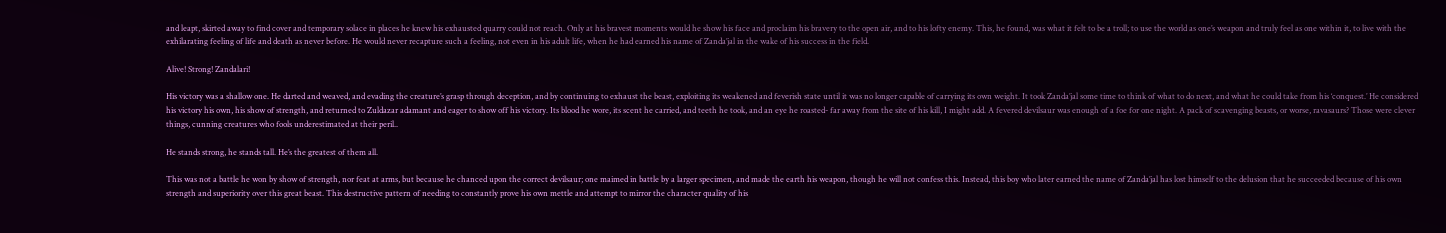and leapt, skirted away to find cover and temporary solace in places he knew his exhausted quarry could not reach. Only at his bravest moments would he show his face and proclaim his bravery to the open air, and to his lofty enemy. This, he found, was what it felt to be a troll; to use the world as one’s weapon and truly feel as one within it, to live with the exhilarating feeling of life and death as never before. He would never recapture such a feeling, not even in his adult life, when he had earned his name of Zanda’jal in the wake of his success in the field.

Alive! Strong! Zandalari!

His victory was a shallow one. He darted and weaved, and evading the creature’s grasp through deception, and by continuing to exhaust the beast, exploiting its weakened and feverish state until it was no longer capable of carrying its own weight. It took Zanda’jal some time to think of what to do next, and what he could take from his ‘conquest.’ He considered his victory his own, his show of strength, and returned to Zuldazar adamant and eager to show off his victory. Its blood he wore, its scent he carried, and teeth he took, and an eye he roasted- far away from the site of his kill, I might add. A fevered devilsaur was enough of a foe for one night. A pack of scavenging beasts, or worse, ravasaurs? Those were clever things, cunning creatures who fools underestimated at their peril..

He stands strong, he stands tall. He’s the greatest of them all.

This was not a battle he won by show of strength, nor feat at arms, but because he chanced upon the correct devilsaur; one maimed in battle by a larger specimen, and made the earth his weapon, though he will not confess this. Instead, this boy who later earned the name of Zanda’jal has lost himself to the delusion that he succeeded because of his own strength and superiority over this great beast. This destructive pattern of needing to constantly prove his own mettle and attempt to mirror the character quality of his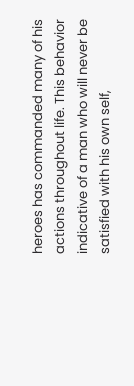heroes has commanded many of his actions throughout life. This behavior indicative of a man who will never be satisfied with his own self,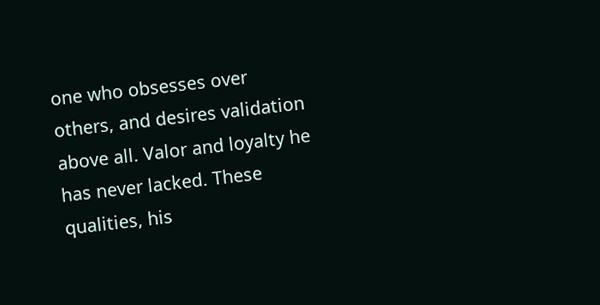one who obsesses over others, and desires validation above all. Valor and loyalty he has never lacked. These qualities, his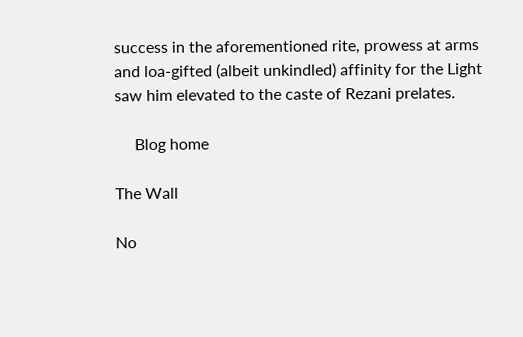success in the aforementioned rite, prowess at arms and loa-gifted (albeit unkindled) affinity for the Light saw him elevated to the caste of Rezani prelates.

     Blog home

The Wall

No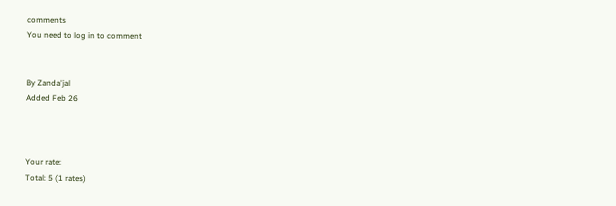comments
You need to log in to comment


By Zanda'jal
Added Feb 26



Your rate:
Total: 5 (1 rates)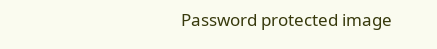Password protected image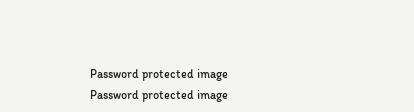Password protected image
Password protected image